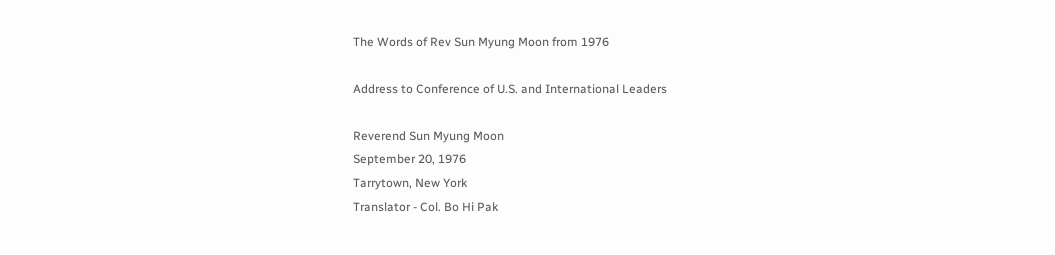The Words of Rev Sun Myung Moon from 1976

Address to Conference of U.S. and International Leaders

Reverend Sun Myung Moon
September 20, 1976
Tarrytown, New York
Translator - Col. Bo Hi Pak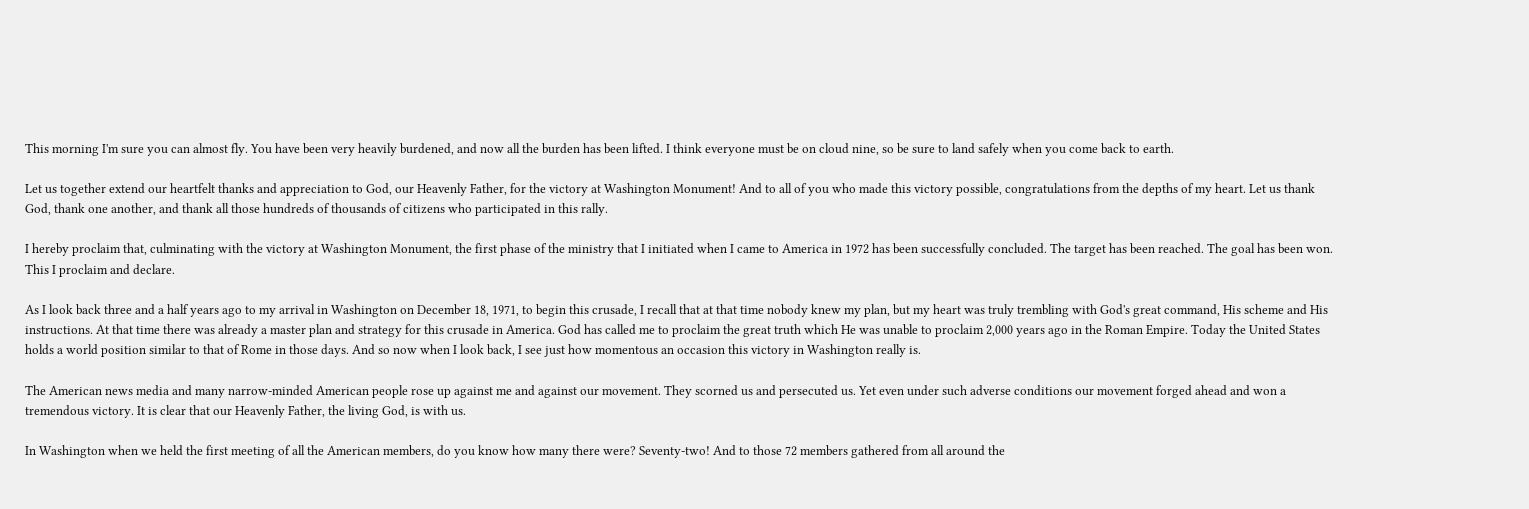This morning I'm sure you can almost fly. You have been very heavily burdened, and now all the burden has been lifted. I think everyone must be on cloud nine, so be sure to land safely when you come back to earth.

Let us together extend our heartfelt thanks and appreciation to God, our Heavenly Father, for the victory at Washington Monument! And to all of you who made this victory possible, congratulations from the depths of my heart. Let us thank God, thank one another, and thank all those hundreds of thousands of citizens who participated in this rally.

I hereby proclaim that, culminating with the victory at Washington Monument, the first phase of the ministry that I initiated when I came to America in 1972 has been successfully concluded. The target has been reached. The goal has been won. This I proclaim and declare.

As I look back three and a half years ago to my arrival in Washington on December 18, 1971, to begin this crusade, I recall that at that time nobody knew my plan, but my heart was truly trembling with God's great command, His scheme and His instructions. At that time there was already a master plan and strategy for this crusade in America. God has called me to proclaim the great truth which He was unable to proclaim 2,000 years ago in the Roman Empire. Today the United States holds a world position similar to that of Rome in those days. And so now when I look back, I see just how momentous an occasion this victory in Washington really is.

The American news media and many narrow-minded American people rose up against me and against our movement. They scorned us and persecuted us. Yet even under such adverse conditions our movement forged ahead and won a tremendous victory. It is clear that our Heavenly Father, the living God, is with us.

In Washington when we held the first meeting of all the American members, do you know how many there were? Seventy-two! And to those 72 members gathered from all around the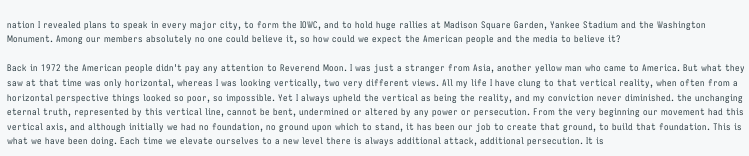nation I revealed plans to speak in every major city, to form the IOWC, and to hold huge rallies at Madison Square Garden, Yankee Stadium and the Washington Monument. Among our members absolutely no one could believe it, so how could we expect the American people and the media to believe it?

Back in 1972 the American people didn't pay any attention to Reverend Moon. I was just a stranger from Asia, another yellow man who came to America. But what they saw at that time was only horizontal, whereas I was looking vertically, two very different views. All my life I have clung to that vertical reality, when often from a horizontal perspective things looked so poor, so impossible. Yet I always upheld the vertical as being the reality, and my conviction never diminished. the unchanging eternal truth, represented by this vertical line, cannot be bent, undermined or altered by any power or persecution. From the very beginning our movement had this vertical axis, and although initially we had no foundation, no ground upon which to stand, it has been our job to create that ground, to build that foundation. This is what we have been doing. Each time we elevate ourselves to a new level there is always additional attack, additional persecution. It is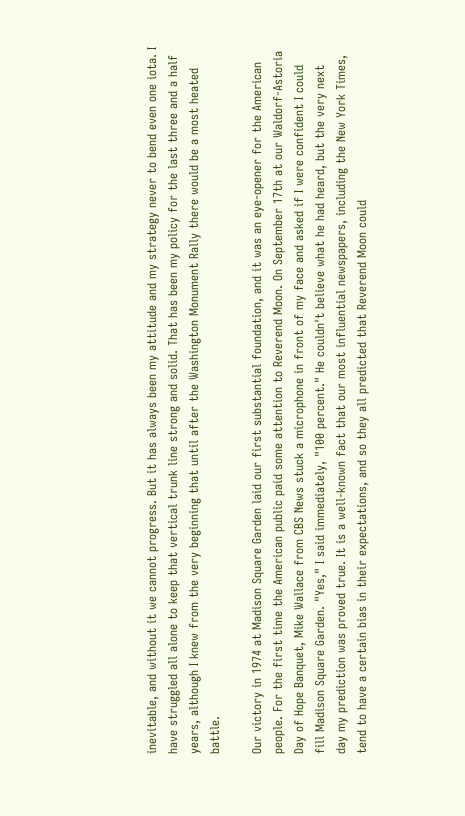inevitable, and without it we cannot progress. But it has always been my attitude and my strategy never to bend even one iota. I have struggled all alone to keep that vertical trunk line strong and solid. That has been my policy for the last three and a half years, although I knew from the very beginning that until after the Washington Monument Rally there would be a most heated battle.

Our victory in 1974 at Madison Square Garden laid our first substantial foundation, and it was an eye-opener for the American people. For the first time the American public paid some attention to Reverend Moon. On September 17th at our Waldorf-Astoria Day of Hope Banquet, Mike Wallace from CBS News stuck a microphone in front of my face and asked if I were confident I could fill Madison Square Garden. "Yes," I said immediately, "100 percent." He couldn't believe what he had heard, but the very next day my prediction was proved true. It is a well-known fact that our most influential newspapers, including the New York Times, tend to have a certain bias in their expectations, and so they all predicted that Reverend Moon could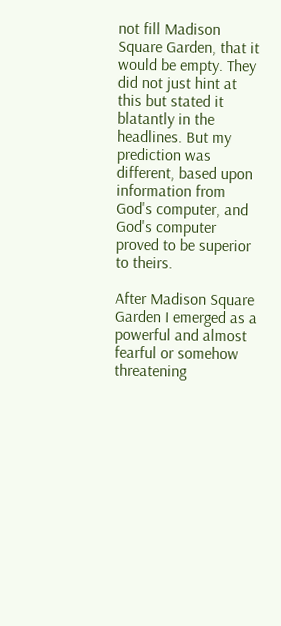not fill Madison Square Garden, that it would be empty. They did not just hint at this but stated it blatantly in the headlines. But my prediction was different, based upon information from God's computer, and God's computer proved to be superior to theirs.

After Madison Square Garden I emerged as a powerful and almost fearful or somehow threatening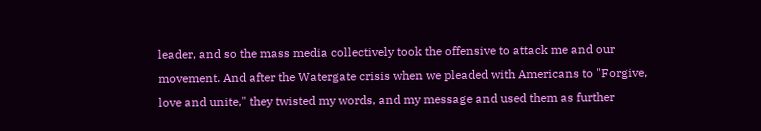leader, and so the mass media collectively took the offensive to attack me and our movement. And after the Watergate crisis when we pleaded with Americans to "Forgive, love and unite," they twisted my words, and my message and used them as further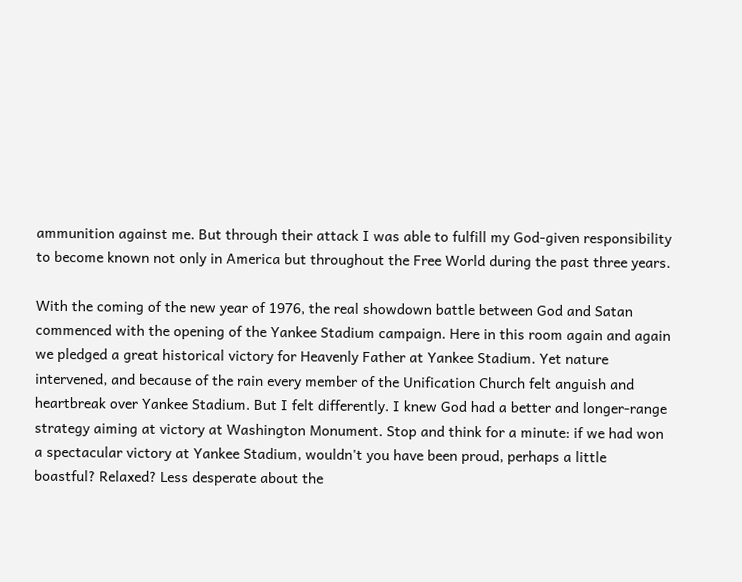ammunition against me. But through their attack I was able to fulfill my God-given responsibility to become known not only in America but throughout the Free World during the past three years.

With the coming of the new year of 1976, the real showdown battle between God and Satan commenced with the opening of the Yankee Stadium campaign. Here in this room again and again we pledged a great historical victory for Heavenly Father at Yankee Stadium. Yet nature intervened, and because of the rain every member of the Unification Church felt anguish and heartbreak over Yankee Stadium. But I felt differently. I knew God had a better and longer-range strategy aiming at victory at Washington Monument. Stop and think for a minute: if we had won a spectacular victory at Yankee Stadium, wouldn't you have been proud, perhaps a little boastful? Relaxed? Less desperate about the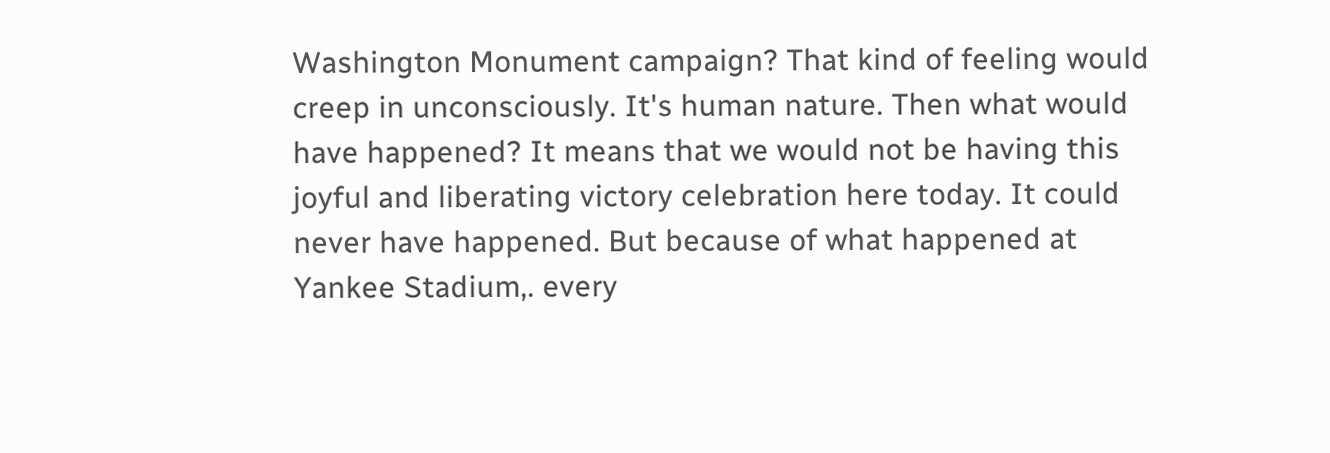Washington Monument campaign? That kind of feeling would creep in unconsciously. It's human nature. Then what would have happened? It means that we would not be having this joyful and liberating victory celebration here today. It could never have happened. But because of what happened at Yankee Stadium,. every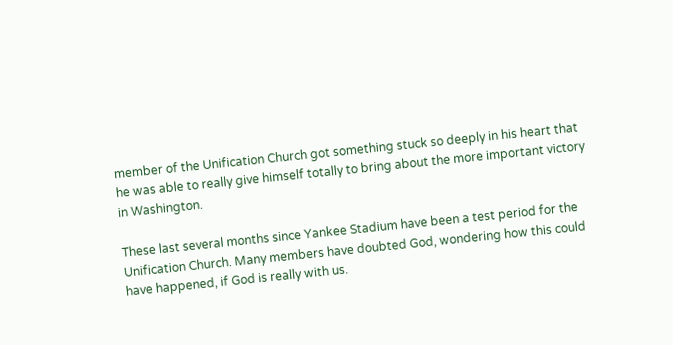member of the Unification Church got something stuck so deeply in his heart that he was able to really give himself totally to bring about the more important victory in Washington.

These last several months since Yankee Stadium have been a test period for the Unification Church. Many members have doubted God, wondering how this could have happened, if God is really with us.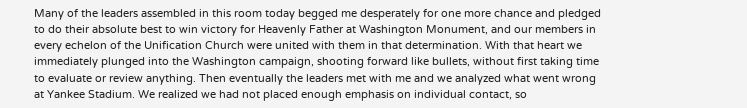Many of the leaders assembled in this room today begged me desperately for one more chance and pledged to do their absolute best to win victory for Heavenly Father at Washington Monument, and our members in every echelon of the Unification Church were united with them in that determination. With that heart we immediately plunged into the Washington campaign, shooting forward like bullets, without first taking time to evaluate or review anything. Then eventually the leaders met with me and we analyzed what went wrong at Yankee Stadium. We realized we had not placed enough emphasis on individual contact, so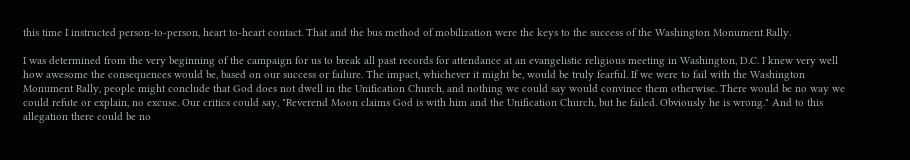this time I instructed person-to-person, heart to-heart contact. That and the bus method of mobilization were the keys to the success of the Washington Monument Rally.

I was determined from the very beginning of the campaign for us to break all past records for attendance at an evangelistic religious meeting in Washington, D.C. I knew very well how awesome the consequences would be, based on our success or failure. The impact, whichever it might be, would be truly fearful. If we were to fail with the Washington Monument Rally, people might conclude that God does not dwell in the Unification Church, and nothing we could say would convince them otherwise. There would be no way we could refute or explain, no excuse. Our critics could say, "Reverend Moon claims God is with him and the Unification Church, but he failed. Obviously he is wrong." And to this allegation there could be no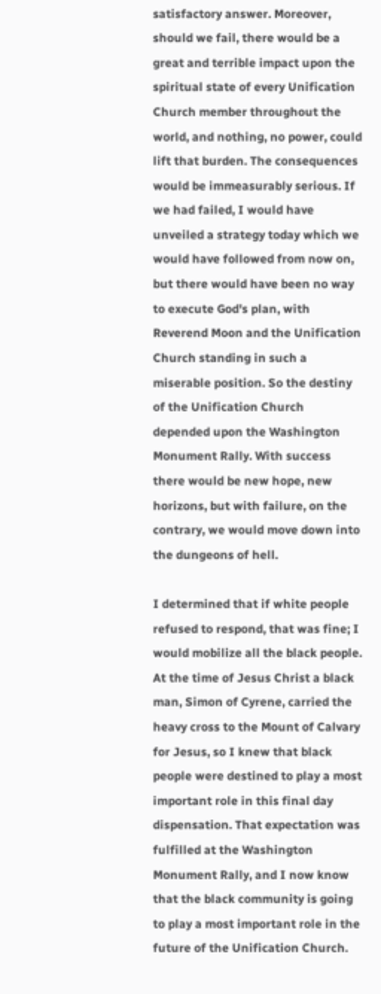satisfactory answer. Moreover, should we fail, there would be a great and terrible impact upon the spiritual state of every Unification Church member throughout the world, and nothing, no power, could lift that burden. The consequences would be immeasurably serious. If we had failed, I would have unveiled a strategy today which we would have followed from now on, but there would have been no way to execute God's plan, with Reverend Moon and the Unification Church standing in such a miserable position. So the destiny of the Unification Church depended upon the Washington Monument Rally. With success there would be new hope, new horizons, but with failure, on the contrary, we would move down into the dungeons of hell.

I determined that if white people refused to respond, that was fine; I would mobilize all the black people. At the time of Jesus Christ a black man, Simon of Cyrene, carried the heavy cross to the Mount of Calvary for Jesus, so I knew that black people were destined to play a most important role in this final day dispensation. That expectation was fulfilled at the Washington Monument Rally, and I now know that the black community is going to play a most important role in the future of the Unification Church.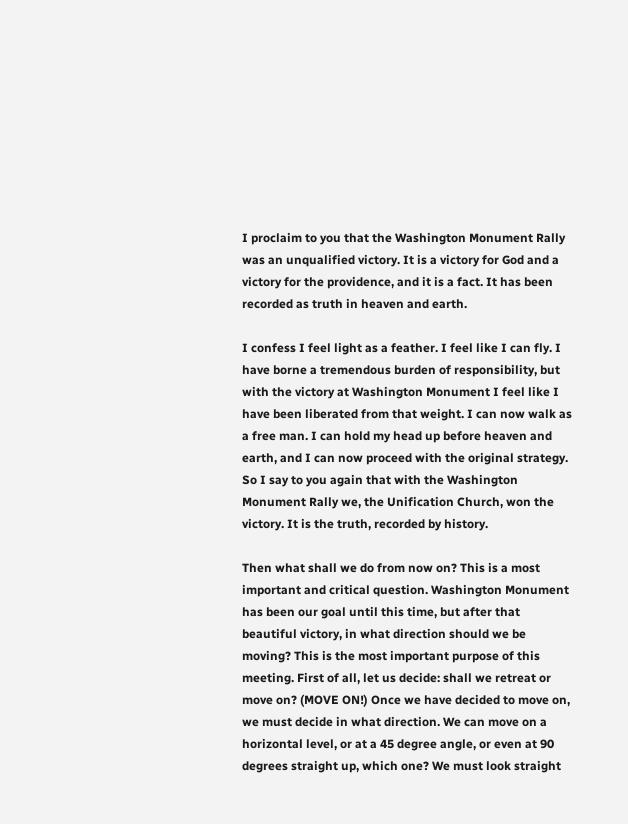I proclaim to you that the Washington Monument Rally was an unqualified victory. It is a victory for God and a victory for the providence, and it is a fact. It has been recorded as truth in heaven and earth.

I confess I feel light as a feather. I feel like I can fly. I have borne a tremendous burden of responsibility, but with the victory at Washington Monument I feel like I have been liberated from that weight. I can now walk as a free man. I can hold my head up before heaven and earth, and I can now proceed with the original strategy. So I say to you again that with the Washington Monument Rally we, the Unification Church, won the victory. It is the truth, recorded by history.

Then what shall we do from now on? This is a most important and critical question. Washington Monument has been our goal until this time, but after that beautiful victory, in what direction should we be moving? This is the most important purpose of this meeting. First of all, let us decide: shall we retreat or move on? (MOVE ON!) Once we have decided to move on, we must decide in what direction. We can move on a horizontal level, or at a 45 degree angle, or even at 90 degrees straight up, which one? We must look straight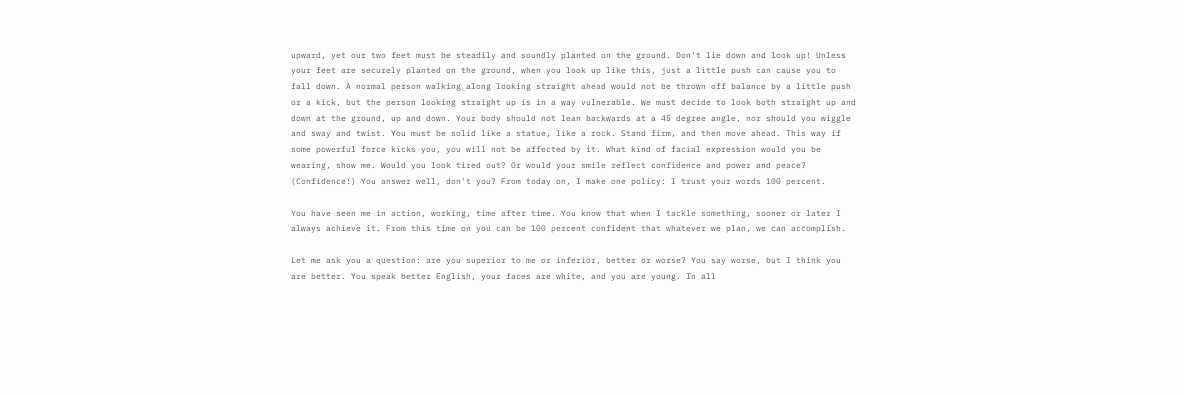upward, yet our two feet must be steadily and soundly planted on the ground. Don't lie down and look up! Unless your feet are securely planted on the ground, when you look up like this, just a little push can cause you to fall down. A normal person walking along looking straight ahead would not be thrown off balance by a little push or a kick, but the person looking straight up is in a way vulnerable. We must decide to look both straight up and down at the ground, up and down. Your body should not lean backwards at a 45 degree angle, nor should you wiggle and sway and twist. You must be solid like a statue, like a rock. Stand firm, and then move ahead. This way if some powerful force kicks you, you will not be affected by it. What kind of facial expression would you be wearing, show me. Would you look tired out? Or would your smile reflect confidence and power and peace? (Confidence!) You answer well, don't you? From today on, I make one policy: I trust your words 100 percent.

You have seen me in action, working, time after time. You know that when I tackle something, sooner or later I always achieve it. From this time on you can be 100 percent confident that whatever we plan, we can accomplish.

Let me ask you a question: are you superior to me or inferior, better or worse? You say worse, but I think you are better. You speak better English, your faces are white, and you are young. In all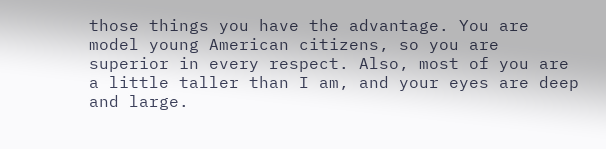those things you have the advantage. You are model young American citizens, so you are superior in every respect. Also, most of you are a little taller than I am, and your eyes are deep and large.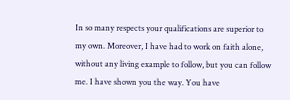In so many respects your qualifications are superior to my own. Moreover, I have had to work on faith alone, without any living example to follow, but you can follow me. I have shown you the way. You have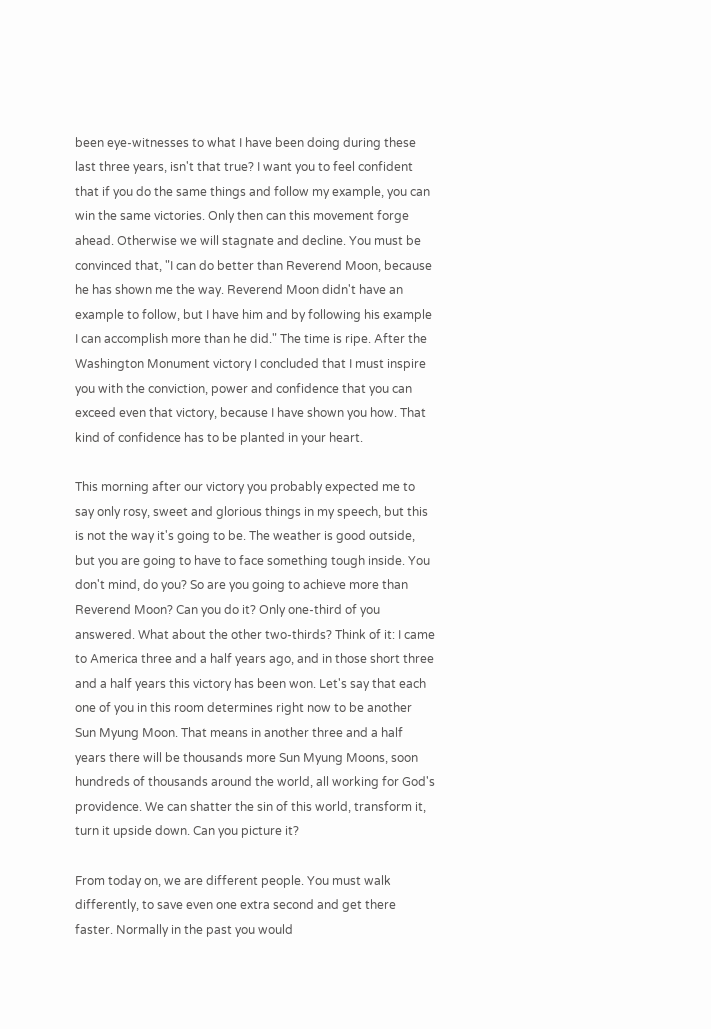been eye-witnesses to what I have been doing during these last three years, isn't that true? I want you to feel confident that if you do the same things and follow my example, you can win the same victories. Only then can this movement forge ahead. Otherwise we will stagnate and decline. You must be convinced that, "I can do better than Reverend Moon, because he has shown me the way. Reverend Moon didn't have an example to follow, but I have him and by following his example I can accomplish more than he did." The time is ripe. After the Washington Monument victory I concluded that I must inspire you with the conviction, power and confidence that you can exceed even that victory, because I have shown you how. That kind of confidence has to be planted in your heart.

This morning after our victory you probably expected me to say only rosy, sweet and glorious things in my speech, but this is not the way it's going to be. The weather is good outside, but you are going to have to face something tough inside. You don't mind, do you? So are you going to achieve more than Reverend Moon? Can you do it? Only one-third of you answered. What about the other two-thirds? Think of it: I came to America three and a half years ago, and in those short three and a half years this victory has been won. Let's say that each one of you in this room determines right now to be another Sun Myung Moon. That means in another three and a half years there will be thousands more Sun Myung Moons, soon hundreds of thousands around the world, all working for God's providence. We can shatter the sin of this world, transform it, turn it upside down. Can you picture it?

From today on, we are different people. You must walk differently, to save even one extra second and get there faster. Normally in the past you would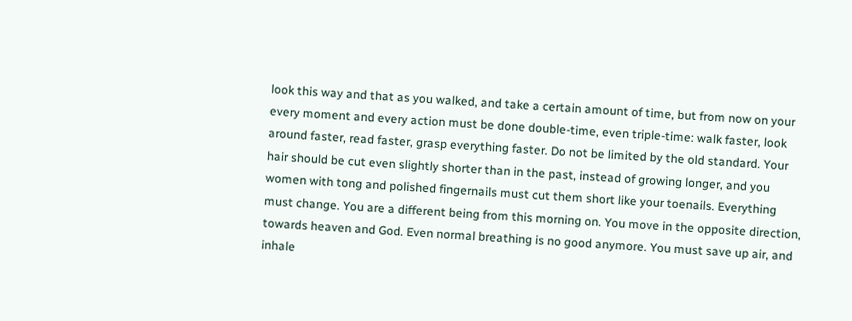look this way and that as you walked, and take a certain amount of time, but from now on your every moment and every action must be done double-time, even triple-time: walk faster, look around faster, read faster, grasp everything faster. Do not be limited by the old standard. Your hair should be cut even slightly shorter than in the past, instead of growing longer, and you women with tong and polished fingernails must cut them short like your toenails. Everything must change. You are a different being from this morning on. You move in the opposite direction, towards heaven and God. Even normal breathing is no good anymore. You must save up air, and inhale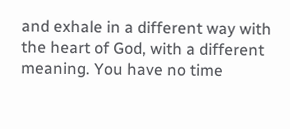and exhale in a different way with the heart of God, with a different meaning. You have no time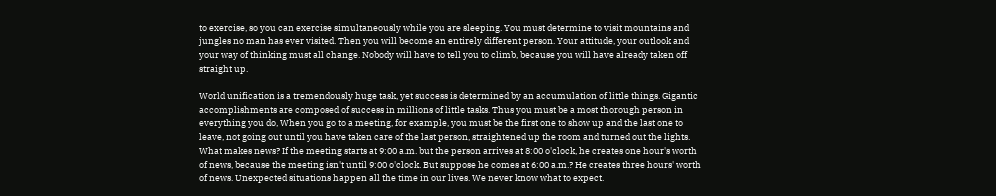to exercise, so you can exercise simultaneously while you are sleeping. You must determine to visit mountains and jungles no man has ever visited. Then you will become an entirely different person. Your attitude, your outlook and your way of thinking must all change. Nobody will have to tell you to climb, because you will have already taken off straight up.

World unification is a tremendously huge task, yet success is determined by an accumulation of little things. Gigantic accomplishments are composed of success in millions of little tasks. Thus you must be a most thorough person in everything you do, When you go to a meeting, for example, you must be the first one to show up and the last one to leave, not going out until you have taken care of the last person, straightened up the room and turned out the lights. What makes news? If the meeting starts at 9:00 a.m. but the person arrives at 8:00 o'clock, he creates one hour's worth of news, because the meeting isn't until 9:00 o'clock. But suppose he comes at 6:00 a.m.? He creates three hours' worth of news. Unexpected situations happen all the time in our lives. We never know what to expect.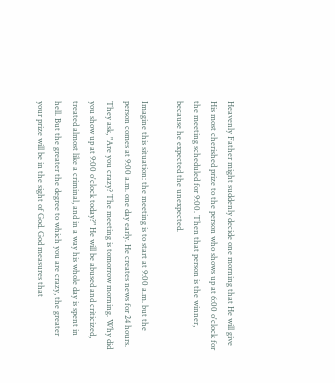Heavenly Father might suddenly decide one morning that He will give His most cherished prize to the person who shows up at 6:00 o'clock for the meeting scheduled for 9:00. Then that person is the winner, because he expected the unexpected.

Imagine this situation: the meeting is to start at 9:00 a.m. but the person comes at 9:00 a.m. one day early. He creates news for 24 hours. They ask, "Are you crazy? The meeting is tomorrow morning. Why did you show up at 9:00 o'clock today?" He will be abused and criticized, treated almost like a criminal, and in a way his whole day is spent in hell. But the greater the degree to which you are crazy, the greater your prize will be in the sight of God. God measures that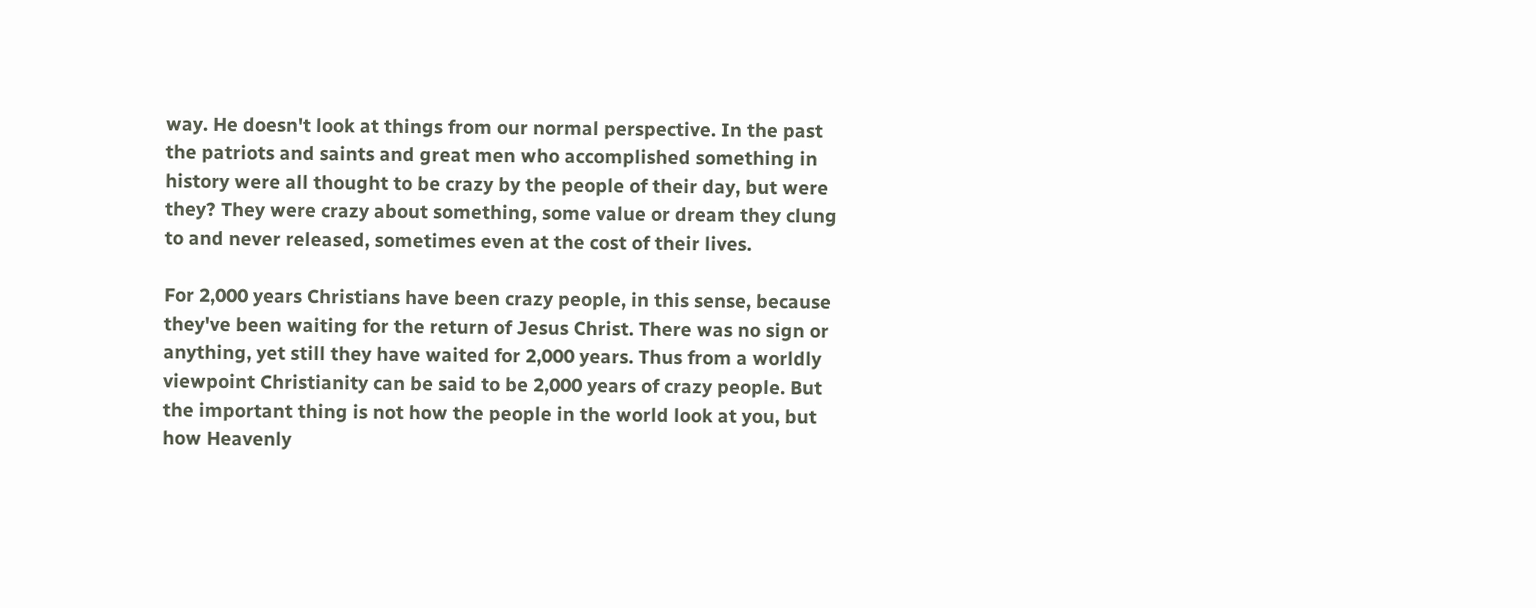way. He doesn't look at things from our normal perspective. In the past the patriots and saints and great men who accomplished something in history were all thought to be crazy by the people of their day, but were they? They were crazy about something, some value or dream they clung to and never released, sometimes even at the cost of their lives.

For 2,000 years Christians have been crazy people, in this sense, because they've been waiting for the return of Jesus Christ. There was no sign or anything, yet still they have waited for 2,000 years. Thus from a worldly viewpoint Christianity can be said to be 2,000 years of crazy people. But the important thing is not how the people in the world look at you, but how Heavenly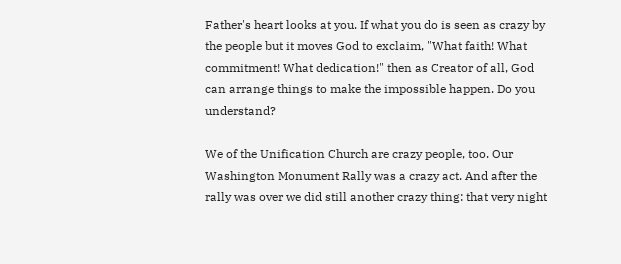Father's heart looks at you. If what you do is seen as crazy by the people but it moves God to exclaim, "What faith! What commitment! What dedication!" then as Creator of all, God can arrange things to make the impossible happen. Do you understand?

We of the Unification Church are crazy people, too. Our Washington Monument Rally was a crazy act. And after the rally was over we did still another crazy thing: that very night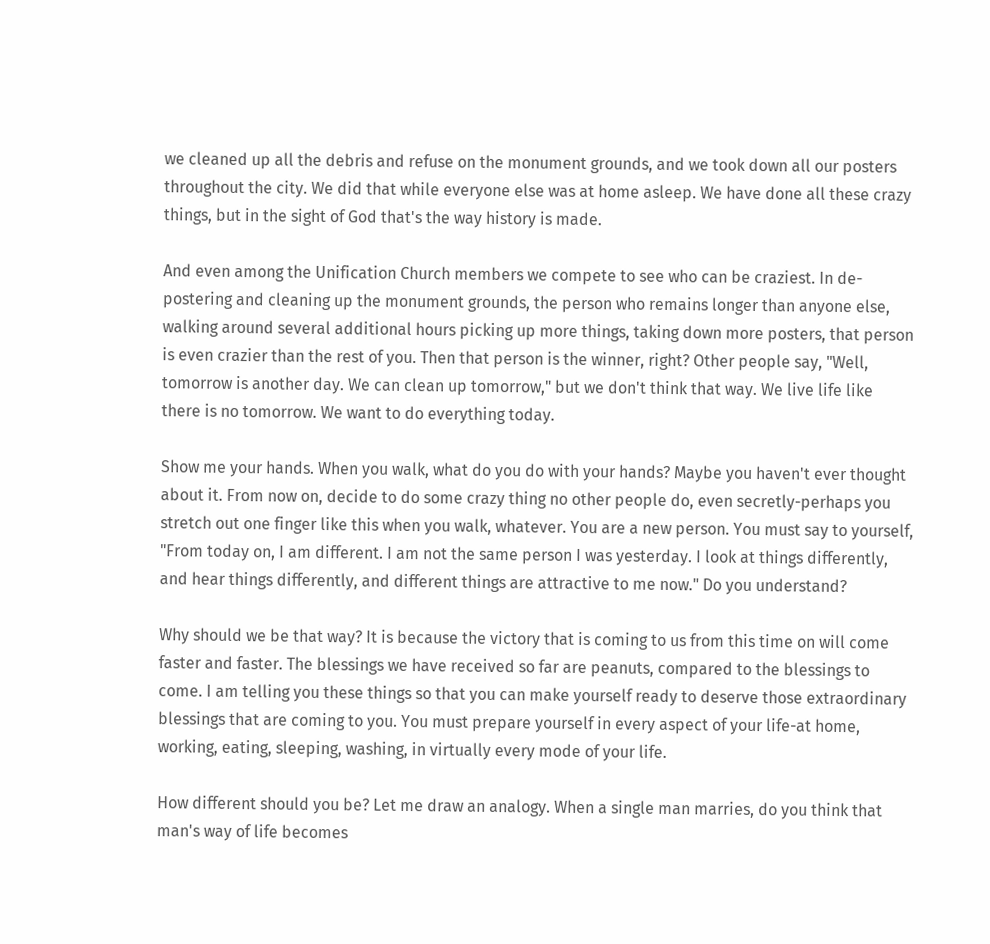we cleaned up all the debris and refuse on the monument grounds, and we took down all our posters throughout the city. We did that while everyone else was at home asleep. We have done all these crazy things, but in the sight of God that's the way history is made.

And even among the Unification Church members we compete to see who can be craziest. In de-postering and cleaning up the monument grounds, the person who remains longer than anyone else, walking around several additional hours picking up more things, taking down more posters, that person is even crazier than the rest of you. Then that person is the winner, right? Other people say, "Well, tomorrow is another day. We can clean up tomorrow," but we don't think that way. We live life like there is no tomorrow. We want to do everything today.

Show me your hands. When you walk, what do you do with your hands? Maybe you haven't ever thought about it. From now on, decide to do some crazy thing no other people do, even secretly-perhaps you stretch out one finger like this when you walk, whatever. You are a new person. You must say to yourself, "From today on, I am different. I am not the same person I was yesterday. I look at things differently, and hear things differently, and different things are attractive to me now." Do you understand?

Why should we be that way? It is because the victory that is coming to us from this time on will come faster and faster. The blessings we have received so far are peanuts, compared to the blessings to come. I am telling you these things so that you can make yourself ready to deserve those extraordinary blessings that are coming to you. You must prepare yourself in every aspect of your life-at home, working, eating, sleeping, washing, in virtually every mode of your life.

How different should you be? Let me draw an analogy. When a single man marries, do you think that man's way of life becomes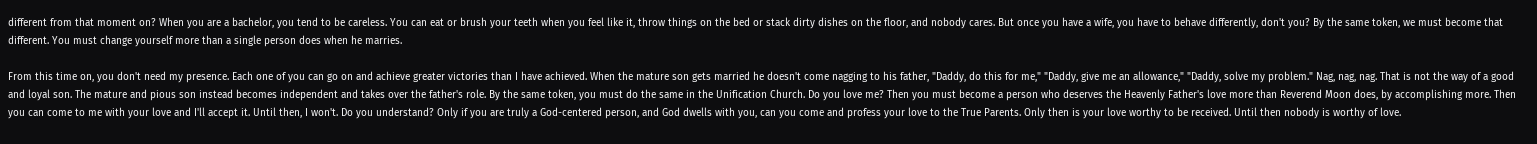different from that moment on? When you are a bachelor, you tend to be careless. You can eat or brush your teeth when you feel like it, throw things on the bed or stack dirty dishes on the floor, and nobody cares. But once you have a wife, you have to behave differently, don't you? By the same token, we must become that different. You must change yourself more than a single person does when he marries.

From this time on, you don't need my presence. Each one of you can go on and achieve greater victories than I have achieved. When the mature son gets married he doesn't come nagging to his father, "Daddy, do this for me," "Daddy, give me an allowance," "Daddy, solve my problem." Nag, nag, nag. That is not the way of a good and loyal son. The mature and pious son instead becomes independent and takes over the father's role. By the same token, you must do the same in the Unification Church. Do you love me? Then you must become a person who deserves the Heavenly Father's love more than Reverend Moon does, by accomplishing more. Then you can come to me with your love and I'll accept it. Until then, I won't. Do you understand? Only if you are truly a God-centered person, and God dwells with you, can you come and profess your love to the True Parents. Only then is your love worthy to be received. Until then nobody is worthy of love.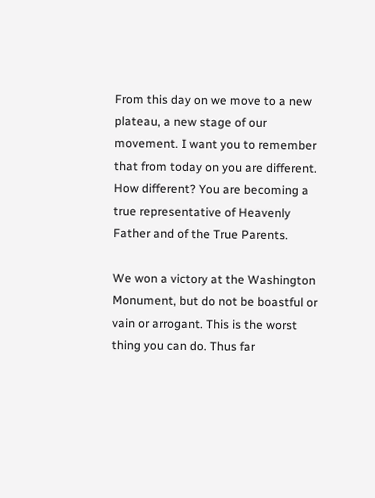From this day on we move to a new plateau, a new stage of our movement. I want you to remember that from today on you are different. How different? You are becoming a true representative of Heavenly Father and of the True Parents.

We won a victory at the Washington Monument, but do not be boastful or vain or arrogant. This is the worst thing you can do. Thus far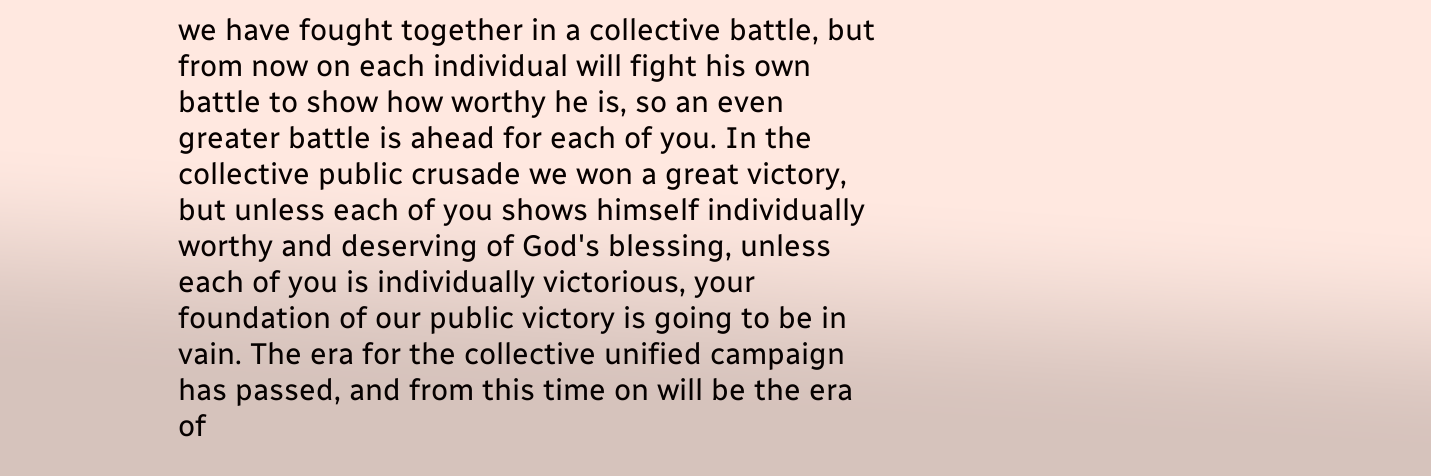we have fought together in a collective battle, but from now on each individual will fight his own battle to show how worthy he is, so an even greater battle is ahead for each of you. In the collective public crusade we won a great victory, but unless each of you shows himself individually worthy and deserving of God's blessing, unless each of you is individually victorious, your foundation of our public victory is going to be in vain. The era for the collective unified campaign has passed, and from this time on will be the era of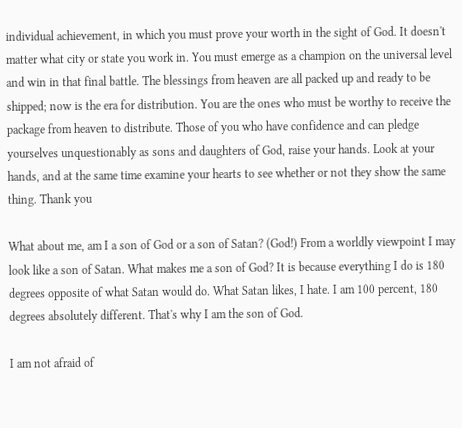individual achievement, in which you must prove your worth in the sight of God. It doesn't matter what city or state you work in. You must emerge as a champion on the universal level and win in that final battle. The blessings from heaven are all packed up and ready to be shipped; now is the era for distribution. You are the ones who must be worthy to receive the package from heaven to distribute. Those of you who have confidence and can pledge yourselves unquestionably as sons and daughters of God, raise your hands. Look at your hands, and at the same time examine your hearts to see whether or not they show the same thing. Thank you

What about me, am I a son of God or a son of Satan? (God!) From a worldly viewpoint I may look like a son of Satan. What makes me a son of God? It is because everything I do is 180 degrees opposite of what Satan would do. What Satan likes, I hate. I am 100 percent, 180 degrees absolutely different. That's why I am the son of God.

I am not afraid of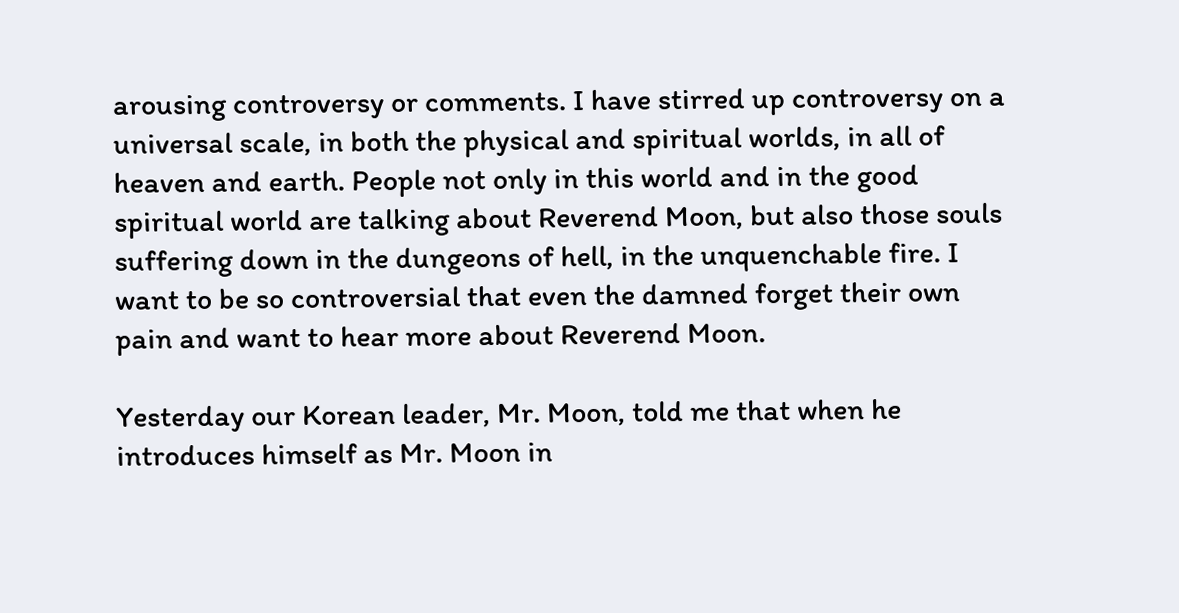arousing controversy or comments. I have stirred up controversy on a universal scale, in both the physical and spiritual worlds, in all of heaven and earth. People not only in this world and in the good spiritual world are talking about Reverend Moon, but also those souls suffering down in the dungeons of hell, in the unquenchable fire. I want to be so controversial that even the damned forget their own pain and want to hear more about Reverend Moon.

Yesterday our Korean leader, Mr. Moon, told me that when he introduces himself as Mr. Moon in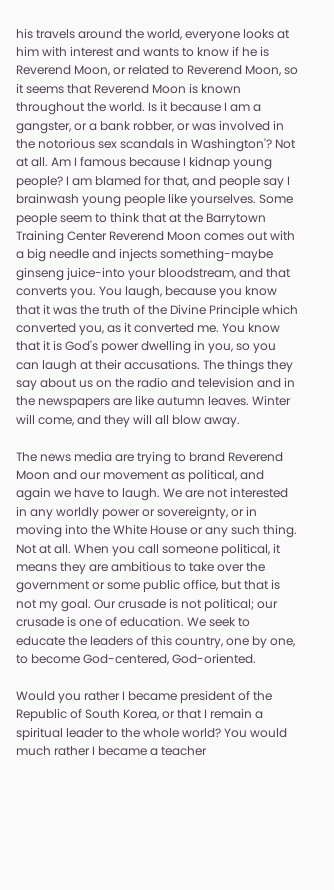his travels around the world, everyone looks at him with interest and wants to know if he is Reverend Moon, or related to Reverend Moon, so it seems that Reverend Moon is known throughout the world. Is it because I am a gangster, or a bank robber, or was involved in the notorious sex scandals in Washington'? Not at all. Am I famous because I kidnap young people? I am blamed for that, and people say I brainwash young people like yourselves. Some people seem to think that at the Barrytown Training Center Reverend Moon comes out with a big needle and injects something-maybe ginseng juice-into your bloodstream, and that converts you. You laugh, because you know that it was the truth of the Divine Principle which converted you, as it converted me. You know that it is God's power dwelling in you, so you can laugh at their accusations. The things they say about us on the radio and television and in the newspapers are like autumn leaves. Winter will come, and they will all blow away.

The news media are trying to brand Reverend Moon and our movement as political, and again we have to laugh. We are not interested in any worldly power or sovereignty, or in moving into the White House or any such thing. Not at all. When you call someone political, it means they are ambitious to take over the government or some public office, but that is not my goal. Our crusade is not political; our crusade is one of education. We seek to educate the leaders of this country, one by one, to become God-centered, God-oriented.

Would you rather I became president of the Republic of South Korea, or that I remain a spiritual leader to the whole world? You would much rather I became a teacher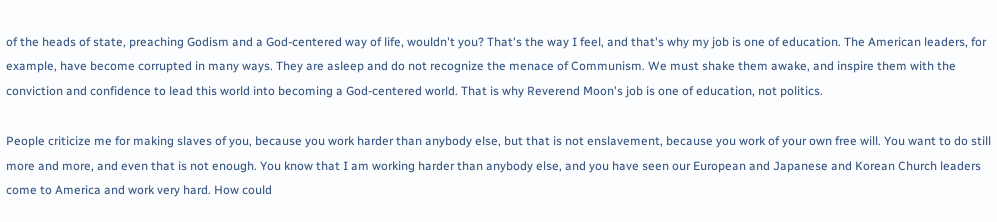of the heads of state, preaching Godism and a God-centered way of life, wouldn't you? That's the way I feel, and that's why my job is one of education. The American leaders, for example, have become corrupted in many ways. They are asleep and do not recognize the menace of Communism. We must shake them awake, and inspire them with the conviction and confidence to lead this world into becoming a God-centered world. That is why Reverend Moon's job is one of education, not politics.

People criticize me for making slaves of you, because you work harder than anybody else, but that is not enslavement, because you work of your own free will. You want to do still more and more, and even that is not enough. You know that I am working harder than anybody else, and you have seen our European and Japanese and Korean Church leaders come to America and work very hard. How could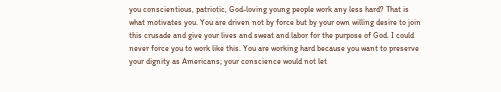you conscientious, patriotic, God-loving young people work any less hard? That is what motivates you. You are driven not by force but by your own willing desire to join this crusade and give your lives and sweat and labor for the purpose of God. I could never force you to work like this. You are working hard because you want to preserve your dignity as Americans; your conscience would not let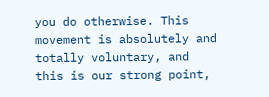you do otherwise. This movement is absolutely and totally voluntary, and this is our strong point,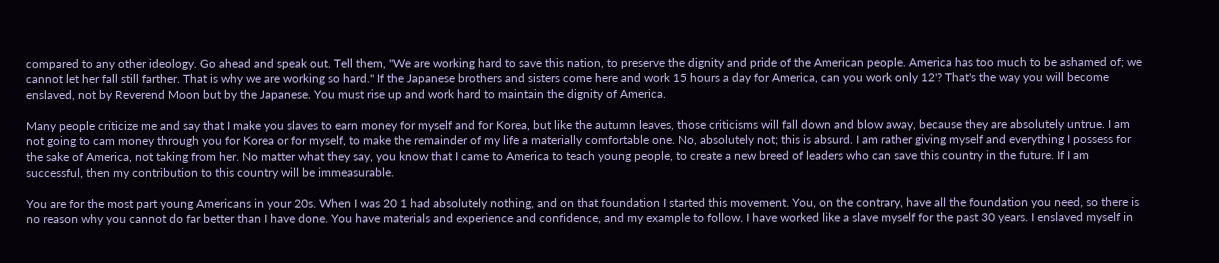compared to any other ideology. Go ahead and speak out. Tell them, "We are working hard to save this nation, to preserve the dignity and pride of the American people. America has too much to be ashamed of; we cannot let her fall still farther. That is why we are working so hard." If the Japanese brothers and sisters come here and work 15 hours a day for America, can you work only 12'? That's the way you will become enslaved, not by Reverend Moon but by the Japanese. You must rise up and work hard to maintain the dignity of America.

Many people criticize me and say that I make you slaves to earn money for myself and for Korea, but like the autumn leaves, those criticisms will fall down and blow away, because they are absolutely untrue. I am not going to cam money through you for Korea or for myself, to make the remainder of my life a materially comfortable one. No, absolutely not; this is absurd. I am rather giving myself and everything I possess for the sake of America, not taking from her. No matter what they say, you know that I came to America to teach young people, to create a new breed of leaders who can save this country in the future. If I am successful, then my contribution to this country will be immeasurable.

You are for the most part young Americans in your 20s. When I was 20 1 had absolutely nothing, and on that foundation I started this movement. You, on the contrary, have all the foundation you need, so there is no reason why you cannot do far better than I have done. You have materials and experience and confidence, and my example to follow. I have worked like a slave myself for the past 30 years. I enslaved myself in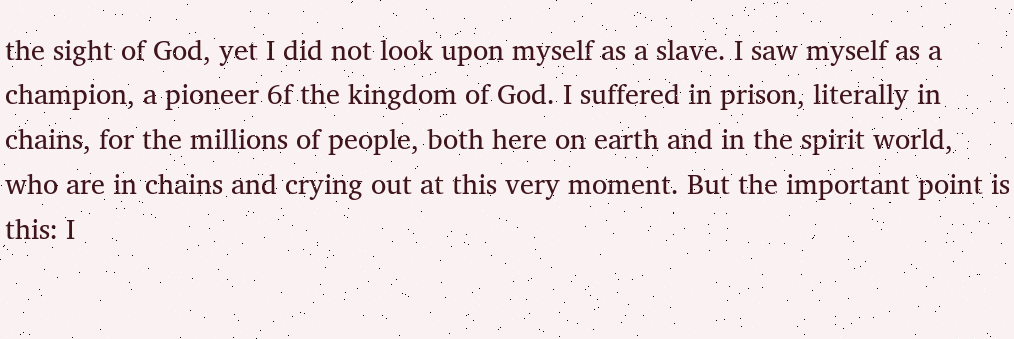the sight of God, yet I did not look upon myself as a slave. I saw myself as a champion, a pioneer 6f the kingdom of God. I suffered in prison, literally in chains, for the millions of people, both here on earth and in the spirit world, who are in chains and crying out at this very moment. But the important point is this: I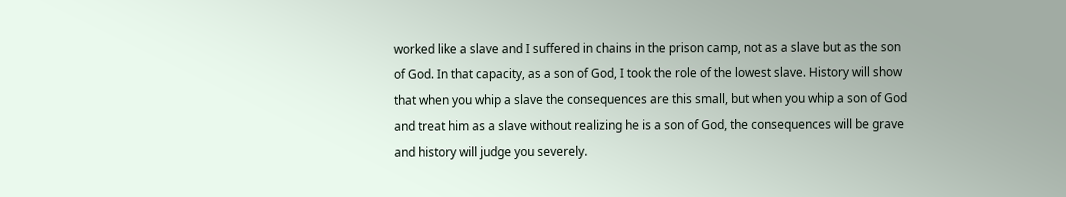worked like a slave and I suffered in chains in the prison camp, not as a slave but as the son of God. In that capacity, as a son of God, I took the role of the lowest slave. History will show that when you whip a slave the consequences are this small, but when you whip a son of God and treat him as a slave without realizing he is a son of God, the consequences will be grave and history will judge you severely.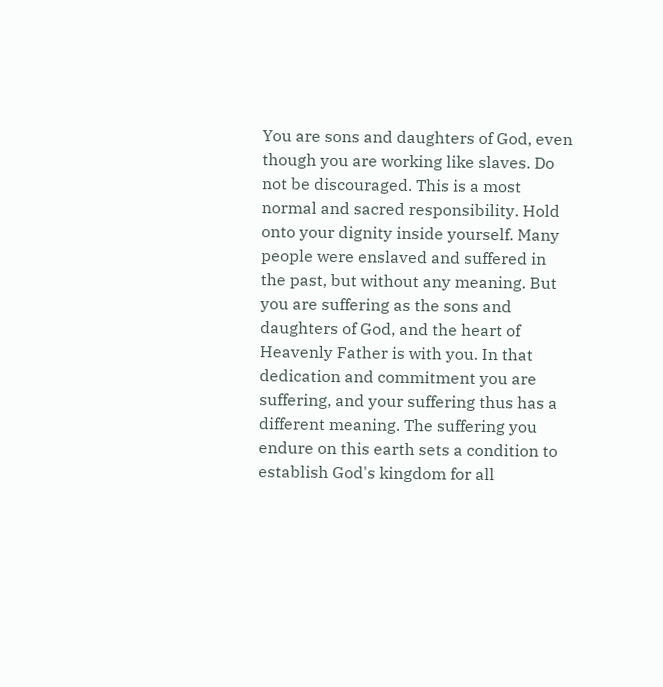You are sons and daughters of God, even though you are working like slaves. Do not be discouraged. This is a most normal and sacred responsibility. Hold onto your dignity inside yourself. Many people were enslaved and suffered in the past, but without any meaning. But you are suffering as the sons and daughters of God, and the heart of Heavenly Father is with you. In that dedication and commitment you are suffering, and your suffering thus has a different meaning. The suffering you endure on this earth sets a condition to establish God's kingdom for all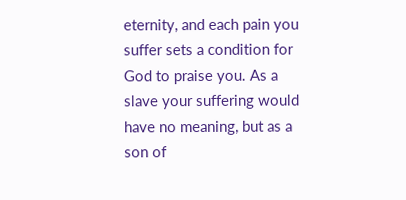eternity, and each pain you suffer sets a condition for God to praise you. As a slave your suffering would have no meaning, but as a son of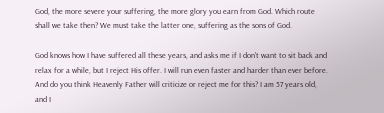God, the more severe your suffering, the more glory you earn from God. Which route shall we take then? We must take the latter one, suffering as the sons of God.

God knows how I have suffered all these years, and asks me if I don't want to sit back and relax for a while, but I reject His offer. I will run even faster and harder than ever before. And do you think Heavenly Father will criticize or reject me for this? I am 57 years old, and I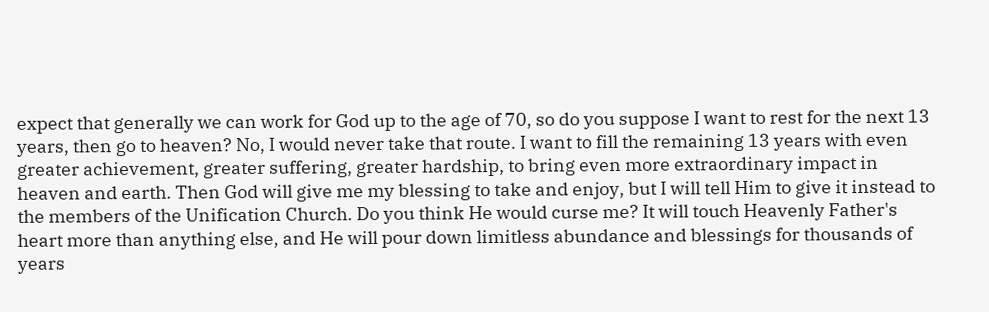expect that generally we can work for God up to the age of 70, so do you suppose I want to rest for the next 13 years, then go to heaven? No, I would never take that route. I want to fill the remaining 13 years with even greater achievement, greater suffering, greater hardship, to bring even more extraordinary impact in heaven and earth. Then God will give me my blessing to take and enjoy, but I will tell Him to give it instead to the members of the Unification Church. Do you think He would curse me? It will touch Heavenly Father's heart more than anything else, and He will pour down limitless abundance and blessings for thousands of years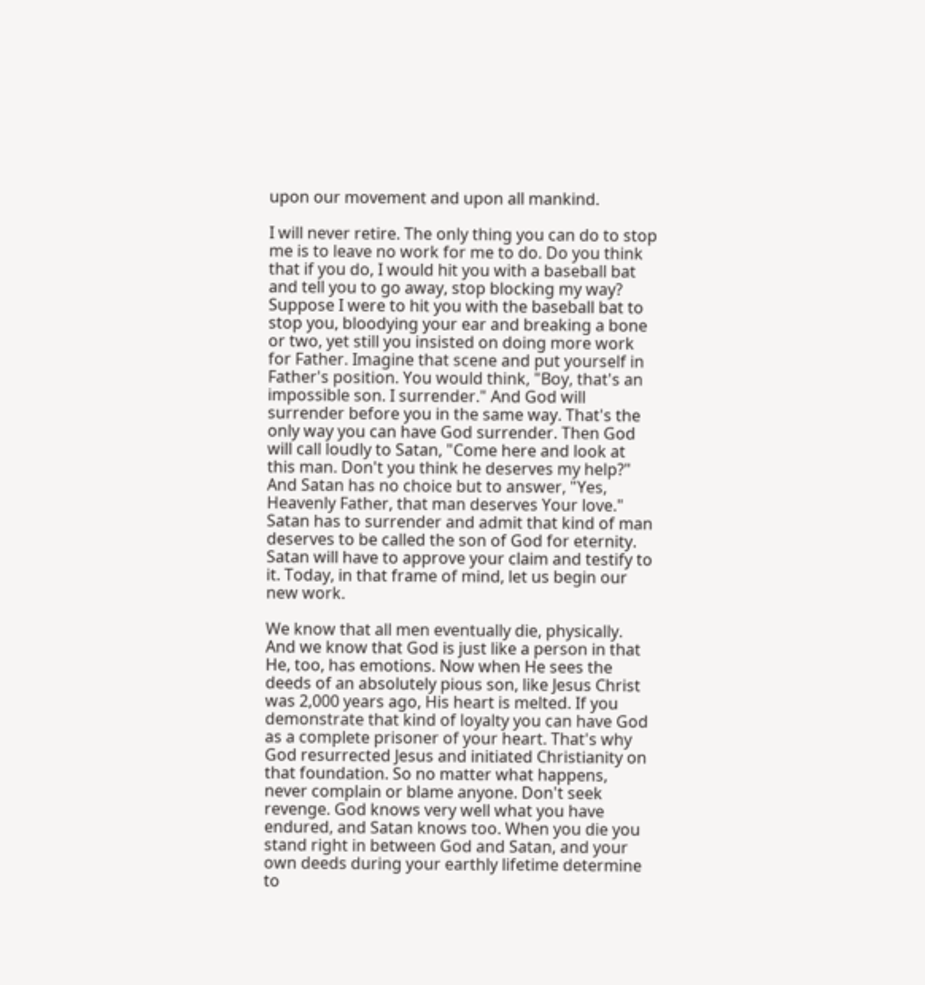upon our movement and upon all mankind.

I will never retire. The only thing you can do to stop me is to leave no work for me to do. Do you think that if you do, I would hit you with a baseball bat and tell you to go away, stop blocking my way? Suppose I were to hit you with the baseball bat to stop you, bloodying your ear and breaking a bone or two, yet still you insisted on doing more work for Father. Imagine that scene and put yourself in Father's position. You would think, "Boy, that's an impossible son. I surrender." And God will surrender before you in the same way. That's the only way you can have God surrender. Then God will call loudly to Satan, "Come here and look at this man. Don't you think he deserves my help?" And Satan has no choice but to answer, "Yes, Heavenly Father, that man deserves Your love." Satan has to surrender and admit that kind of man deserves to be called the son of God for eternity. Satan will have to approve your claim and testify to it. Today, in that frame of mind, let us begin our new work.

We know that all men eventually die, physically. And we know that God is just like a person in that He, too, has emotions. Now when He sees the deeds of an absolutely pious son, like Jesus Christ was 2,000 years ago, His heart is melted. If you demonstrate that kind of loyalty you can have God as a complete prisoner of your heart. That's why God resurrected Jesus and initiated Christianity on that foundation. So no matter what happens, never complain or blame anyone. Don't seek revenge. God knows very well what you have endured, and Satan knows too. When you die you stand right in between God and Satan, and your own deeds during your earthly lifetime determine to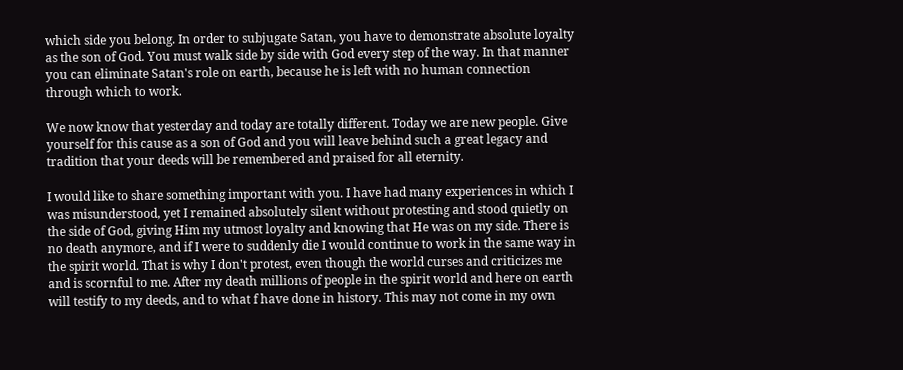which side you belong. In order to subjugate Satan, you have to demonstrate absolute loyalty as the son of God. You must walk side by side with God every step of the way. In that manner you can eliminate Satan's role on earth, because he is left with no human connection through which to work.

We now know that yesterday and today are totally different. Today we are new people. Give yourself for this cause as a son of God and you will leave behind such a great legacy and tradition that your deeds will be remembered and praised for all eternity.

I would like to share something important with you. I have had many experiences in which I was misunderstood, yet I remained absolutely silent without protesting and stood quietly on the side of God, giving Him my utmost loyalty and knowing that He was on my side. There is no death anymore, and if I were to suddenly die I would continue to work in the same way in the spirit world. That is why I don't protest, even though the world curses and criticizes me and is scornful to me. After my death millions of people in the spirit world and here on earth will testify to my deeds, and to what f have done in history. This may not come in my own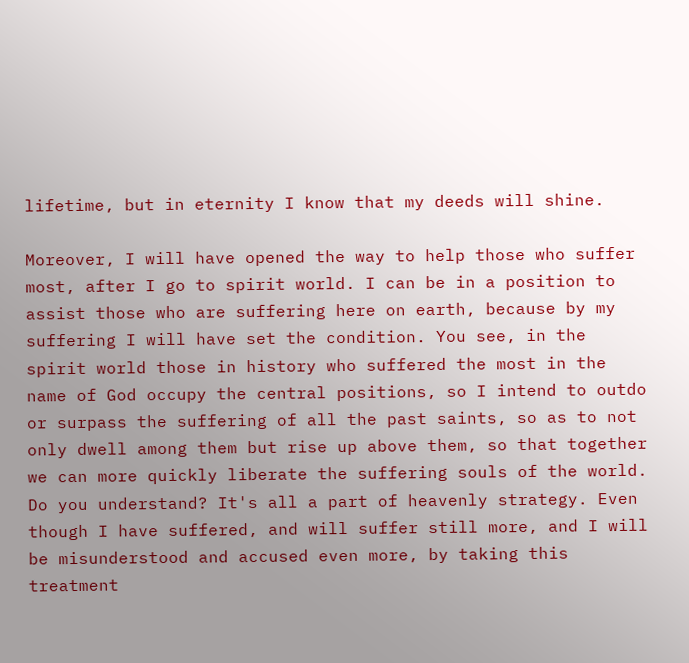lifetime, but in eternity I know that my deeds will shine.

Moreover, I will have opened the way to help those who suffer most, after I go to spirit world. I can be in a position to assist those who are suffering here on earth, because by my suffering I will have set the condition. You see, in the spirit world those in history who suffered the most in the name of God occupy the central positions, so I intend to outdo or surpass the suffering of all the past saints, so as to not only dwell among them but rise up above them, so that together we can more quickly liberate the suffering souls of the world. Do you understand? It's all a part of heavenly strategy. Even though I have suffered, and will suffer still more, and I will be misunderstood and accused even more, by taking this treatment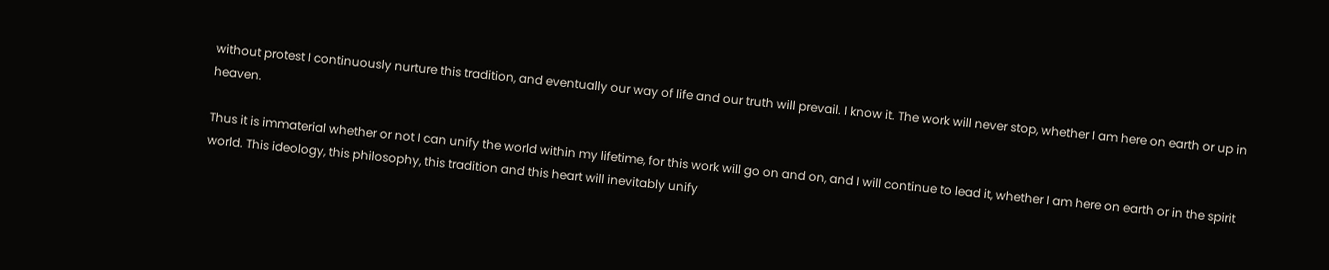without protest I continuously nurture this tradition, and eventually our way of life and our truth will prevail. I know it. The work will never stop, whether I am here on earth or up in heaven.

Thus it is immaterial whether or not I can unify the world within my lifetime, for this work will go on and on, and I will continue to lead it, whether I am here on earth or in the spirit world. This ideology, this philosophy, this tradition and this heart will inevitably unify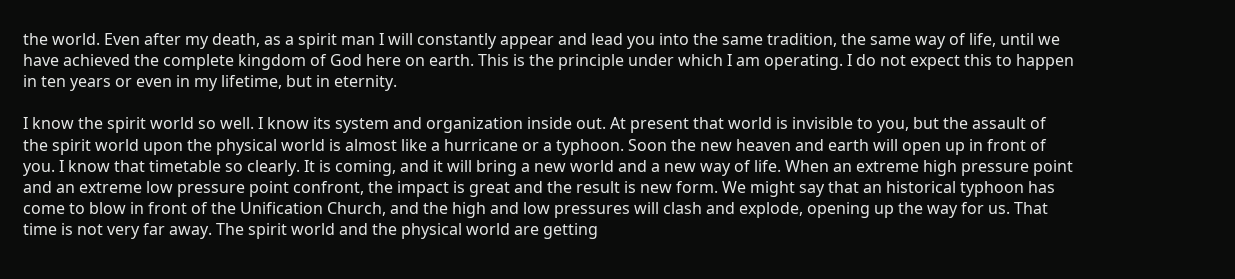the world. Even after my death, as a spirit man I will constantly appear and lead you into the same tradition, the same way of life, until we have achieved the complete kingdom of God here on earth. This is the principle under which I am operating. I do not expect this to happen in ten years or even in my lifetime, but in eternity.

I know the spirit world so well. I know its system and organization inside out. At present that world is invisible to you, but the assault of the spirit world upon the physical world is almost like a hurricane or a typhoon. Soon the new heaven and earth will open up in front of you. I know that timetable so clearly. It is coming, and it will bring a new world and a new way of life. When an extreme high pressure point and an extreme low pressure point confront, the impact is great and the result is new form. We might say that an historical typhoon has come to blow in front of the Unification Church, and the high and low pressures will clash and explode, opening up the way for us. That time is not very far away. The spirit world and the physical world are getting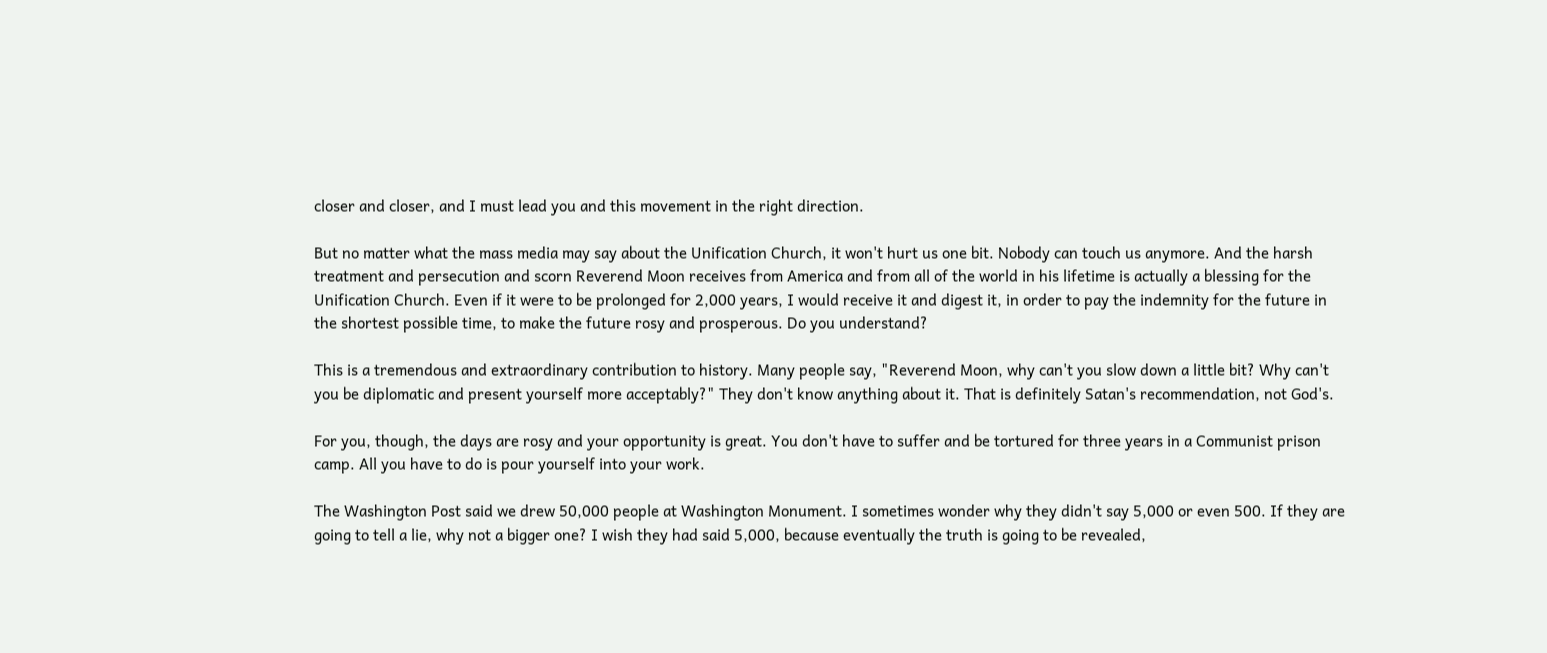closer and closer, and I must lead you and this movement in the right direction.

But no matter what the mass media may say about the Unification Church, it won't hurt us one bit. Nobody can touch us anymore. And the harsh treatment and persecution and scorn Reverend Moon receives from America and from all of the world in his lifetime is actually a blessing for the Unification Church. Even if it were to be prolonged for 2,000 years, I would receive it and digest it, in order to pay the indemnity for the future in the shortest possible time, to make the future rosy and prosperous. Do you understand?

This is a tremendous and extraordinary contribution to history. Many people say, "Reverend Moon, why can't you slow down a little bit? Why can't you be diplomatic and present yourself more acceptably?" They don't know anything about it. That is definitely Satan's recommendation, not God's.

For you, though, the days are rosy and your opportunity is great. You don't have to suffer and be tortured for three years in a Communist prison camp. All you have to do is pour yourself into your work.

The Washington Post said we drew 50,000 people at Washington Monument. I sometimes wonder why they didn't say 5,000 or even 500. If they are going to tell a lie, why not a bigger one? I wish they had said 5,000, because eventually the truth is going to be revealed,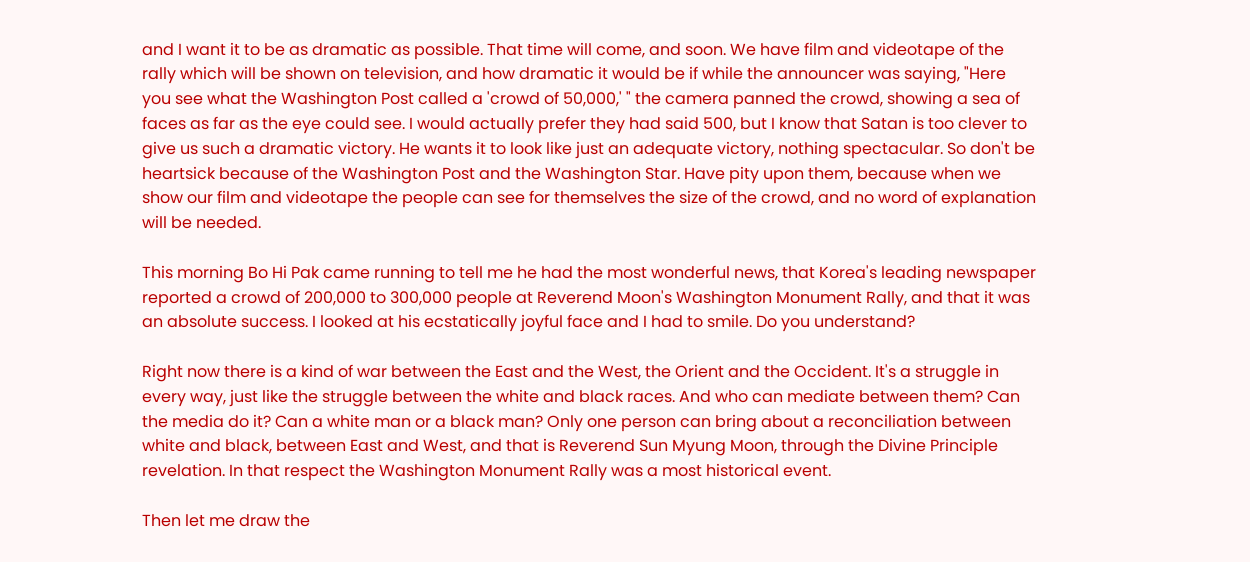and I want it to be as dramatic as possible. That time will come, and soon. We have film and videotape of the rally which will be shown on television, and how dramatic it would be if while the announcer was saying, "Here you see what the Washington Post called a 'crowd of 50,000,' " the camera panned the crowd, showing a sea of faces as far as the eye could see. I would actually prefer they had said 500, but I know that Satan is too clever to give us such a dramatic victory. He wants it to look like just an adequate victory, nothing spectacular. So don't be heartsick because of the Washington Post and the Washington Star. Have pity upon them, because when we show our film and videotape the people can see for themselves the size of the crowd, and no word of explanation will be needed.

This morning Bo Hi Pak came running to tell me he had the most wonderful news, that Korea's leading newspaper reported a crowd of 200,000 to 300,000 people at Reverend Moon's Washington Monument Rally, and that it was an absolute success. I looked at his ecstatically joyful face and I had to smile. Do you understand?

Right now there is a kind of war between the East and the West, the Orient and the Occident. It's a struggle in every way, just like the struggle between the white and black races. And who can mediate between them? Can the media do it? Can a white man or a black man? Only one person can bring about a reconciliation between white and black, between East and West, and that is Reverend Sun Myung Moon, through the Divine Principle revelation. In that respect the Washington Monument Rally was a most historical event.

Then let me draw the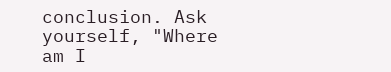conclusion. Ask yourself, "Where am I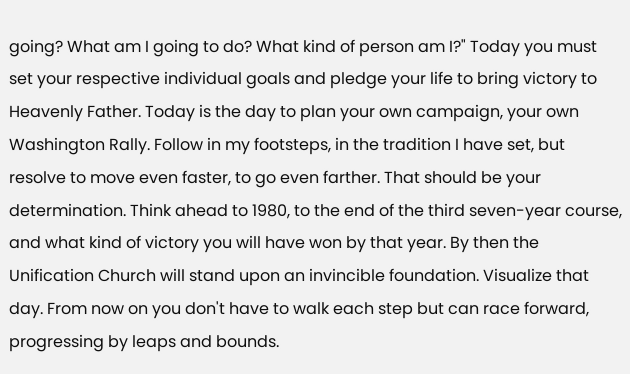going? What am I going to do? What kind of person am I?" Today you must set your respective individual goals and pledge your life to bring victory to Heavenly Father. Today is the day to plan your own campaign, your own Washington Rally. Follow in my footsteps, in the tradition I have set, but resolve to move even faster, to go even farther. That should be your determination. Think ahead to 1980, to the end of the third seven-year course, and what kind of victory you will have won by that year. By then the Unification Church will stand upon an invincible foundation. Visualize that day. From now on you don't have to walk each step but can race forward, progressing by leaps and bounds.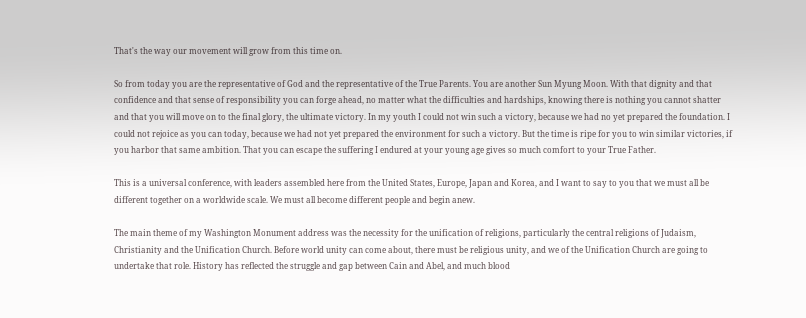That's the way our movement will grow from this time on.

So from today you are the representative of God and the representative of the True Parents. You are another Sun Myung Moon. With that dignity and that confidence and that sense of responsibility you can forge ahead, no matter what the difficulties and hardships, knowing there is nothing you cannot shatter and that you will move on to the final glory, the ultimate victory. In my youth I could not win such a victory, because we had no yet prepared the foundation. I could not rejoice as you can today, because we had not yet prepared the environment for such a victory. But the time is ripe for you to win similar victories, if you harbor that same ambition. That you can escape the suffering I endured at your young age gives so much comfort to your True Father.

This is a universal conference, with leaders assembled here from the United States, Europe, Japan and Korea, and I want to say to you that we must all be different together on a worldwide scale. We must all become different people and begin anew.

The main theme of my Washington Monument address was the necessity for the unification of religions, particularly the central religions of Judaism, Christianity and the Unification Church. Before world unity can come about, there must be religious unity, and we of the Unification Church are going to undertake that role. History has reflected the struggle and gap between Cain and Abel, and much blood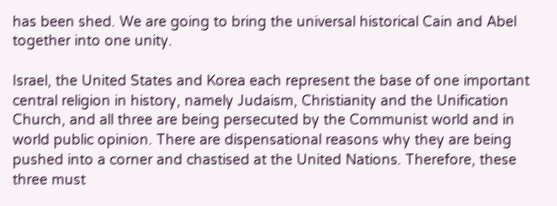has been shed. We are going to bring the universal historical Cain and Abel together into one unity.

Israel, the United States and Korea each represent the base of one important central religion in history, namely Judaism, Christianity and the Unification Church, and all three are being persecuted by the Communist world and in world public opinion. There are dispensational reasons why they are being pushed into a corner and chastised at the United Nations. Therefore, these three must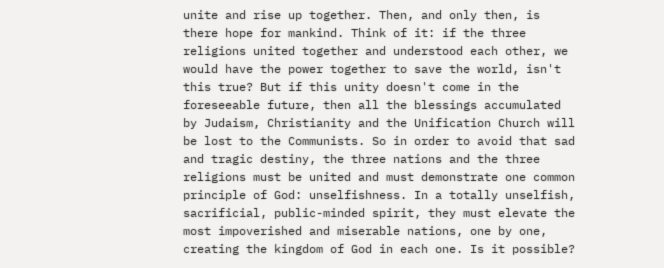unite and rise up together. Then, and only then, is there hope for mankind. Think of it: if the three religions united together and understood each other, we would have the power together to save the world, isn't this true? But if this unity doesn't come in the foreseeable future, then all the blessings accumulated by Judaism, Christianity and the Unification Church will be lost to the Communists. So in order to avoid that sad and tragic destiny, the three nations and the three religions must be united and must demonstrate one common principle of God: unselfishness. In a totally unselfish, sacrificial, public-minded spirit, they must elevate the most impoverished and miserable nations, one by one, creating the kingdom of God in each one. Is it possible?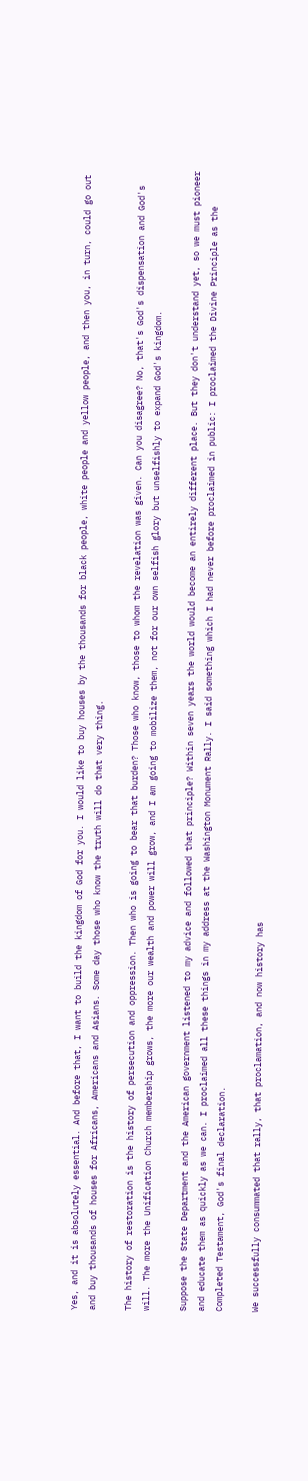Yes, and it is absolutely essential. And before that, I want to build the kingdom of God for you. I would like to buy houses by the thousands for black people, white people and yellow people, and then you, in turn, could go out and buy thousands of houses for Africans, Americans and Asians. Some day those who know the truth will do that very thing.

The history of restoration is the history of persecution and oppression. Then who is going to bear that burden? Those who know, those to whom the revelation was given. Can you disagree? No, that's God's dispensation and God's will. The more the Unification Church membership grows, the more our wealth and power will grow, and I am going to mobilize them, not for our own selfish glory but unselfishly to expand God's kingdom.

Suppose the State Department and the American government listened to my advice and followed that principle? Within seven years the world would become an entirely different place. But they don't understand yet, so we must pioneer and educate them as quickly as we can. I proclaimed all these things in my address at the Washington Monument Rally. I said something which I had never before proclaimed in public: I proclaimed the Divine Principle as the Completed Testament, God's final declaration.

We successfully consummated that rally, that proclamation, and now history has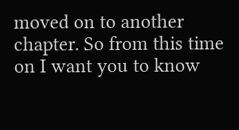moved on to another chapter. So from this time on I want you to know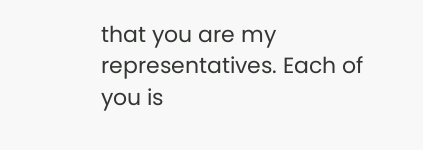that you are my representatives. Each of you is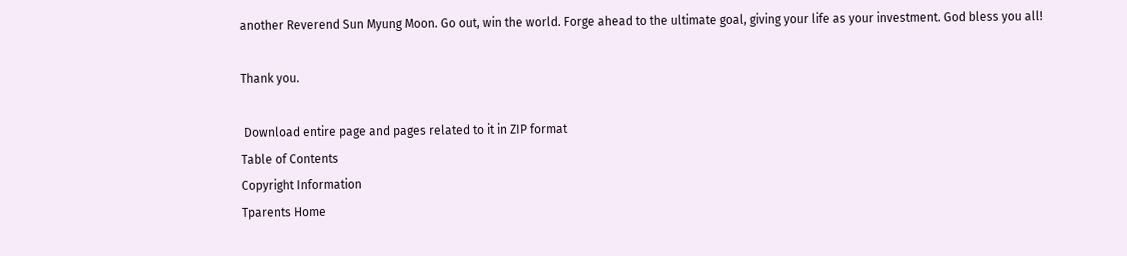another Reverend Sun Myung Moon. Go out, win the world. Forge ahead to the ultimate goal, giving your life as your investment. God bless you all!

Thank you.

 Download entire page and pages related to it in ZIP format
Table of Contents
Copyright Information
Tparents Home